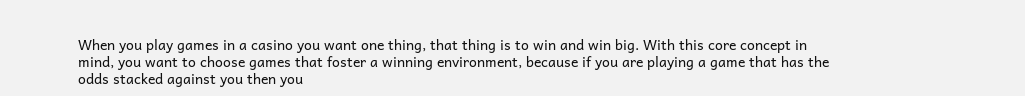When you play games in a casino you want one thing, that thing is to win and win big. With this core concept in mind, you want to choose games that foster a winning environment, because if you are playing a game that has the odds stacked against you then you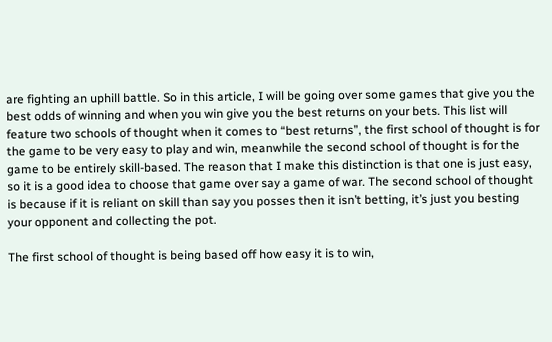are fighting an uphill battle. So in this article, I will be going over some games that give you the best odds of winning and when you win give you the best returns on your bets. This list will feature two schools of thought when it comes to “best returns”, the first school of thought is for the game to be very easy to play and win, meanwhile the second school of thought is for the game to be entirely skill-based. The reason that I make this distinction is that one is just easy, so it is a good idea to choose that game over say a game of war. The second school of thought is because if it is reliant on skill than say you posses then it isn’t betting, it’s just you besting your opponent and collecting the pot.

The first school of thought is being based off how easy it is to win,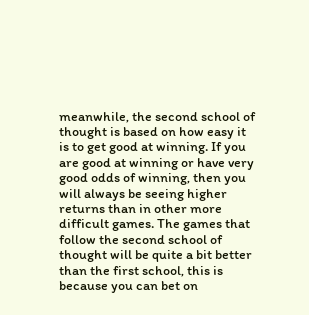meanwhile, the second school of thought is based on how easy it is to get good at winning. If you are good at winning or have very good odds of winning, then you will always be seeing higher returns than in other more difficult games. The games that follow the second school of thought will be quite a bit better than the first school, this is because you can bet on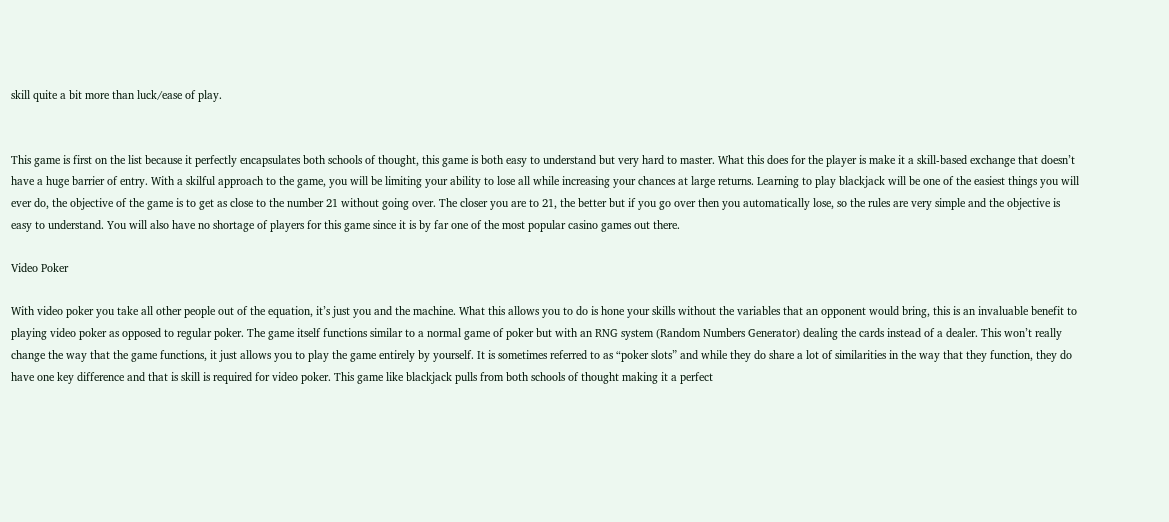skill quite a bit more than luck/ease of play.


This game is first on the list because it perfectly encapsulates both schools of thought, this game is both easy to understand but very hard to master. What this does for the player is make it a skill-based exchange that doesn’t have a huge barrier of entry. With a skilful approach to the game, you will be limiting your ability to lose all while increasing your chances at large returns. Learning to play blackjack will be one of the easiest things you will ever do, the objective of the game is to get as close to the number 21 without going over. The closer you are to 21, the better but if you go over then you automatically lose, so the rules are very simple and the objective is easy to understand. You will also have no shortage of players for this game since it is by far one of the most popular casino games out there.

Video Poker

With video poker you take all other people out of the equation, it’s just you and the machine. What this allows you to do is hone your skills without the variables that an opponent would bring, this is an invaluable benefit to playing video poker as opposed to regular poker. The game itself functions similar to a normal game of poker but with an RNG system (Random Numbers Generator) dealing the cards instead of a dealer. This won’t really change the way that the game functions, it just allows you to play the game entirely by yourself. It is sometimes referred to as “poker slots” and while they do share a lot of similarities in the way that they function, they do have one key difference and that is skill is required for video poker. This game like blackjack pulls from both schools of thought making it a perfect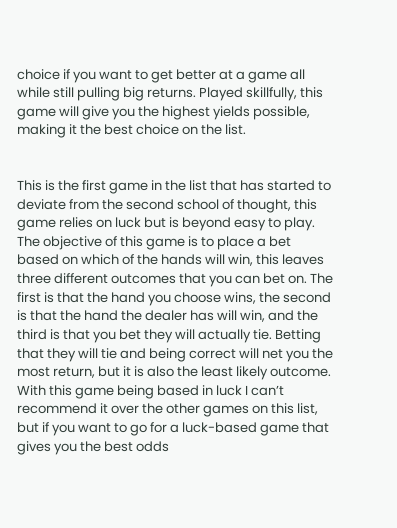choice if you want to get better at a game all while still pulling big returns. Played skillfully, this game will give you the highest yields possible, making it the best choice on the list.


This is the first game in the list that has started to deviate from the second school of thought, this game relies on luck but is beyond easy to play. The objective of this game is to place a bet based on which of the hands will win, this leaves three different outcomes that you can bet on. The first is that the hand you choose wins, the second is that the hand the dealer has will win, and the third is that you bet they will actually tie. Betting that they will tie and being correct will net you the most return, but it is also the least likely outcome. With this game being based in luck I can’t recommend it over the other games on this list, but if you want to go for a luck-based game that gives you the best odds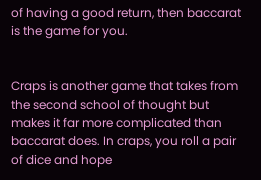of having a good return, then baccarat is the game for you.


Craps is another game that takes from the second school of thought but makes it far more complicated than baccarat does. In craps, you roll a pair of dice and hope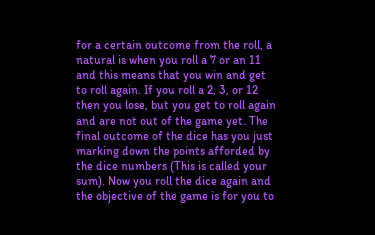for a certain outcome from the roll, a natural is when you roll a 7 or an 11 and this means that you win and get to roll again. If you roll a 2, 3, or 12 then you lose, but you get to roll again and are not out of the game yet. The final outcome of the dice has you just marking down the points afforded by the dice numbers (This is called your sum). Now you roll the dice again and the objective of the game is for you to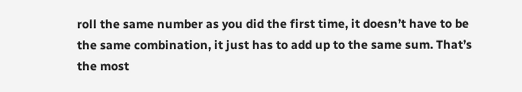roll the same number as you did the first time, it doesn’t have to be the same combination, it just has to add up to the same sum. That’s the most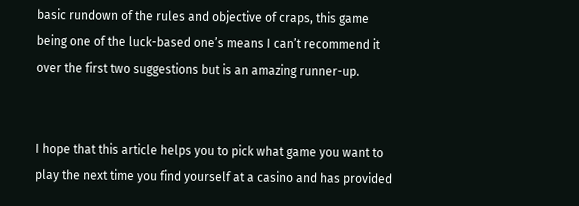basic rundown of the rules and objective of craps, this game being one of the luck-based one’s means I can’t recommend it over the first two suggestions but is an amazing runner-up.


I hope that this article helps you to pick what game you want to play the next time you find yourself at a casino and has provided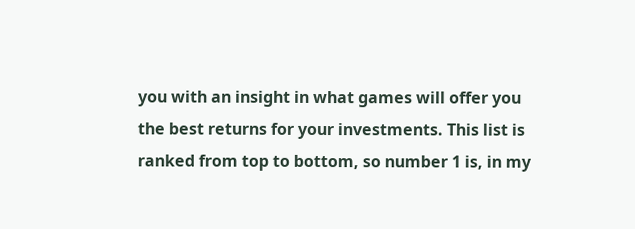you with an insight in what games will offer you the best returns for your investments. This list is ranked from top to bottom, so number 1 is, in my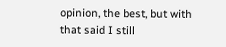opinion, the best, but with that said I still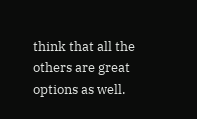think that all the others are great options as well.